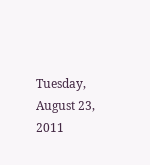Tuesday, August 23, 2011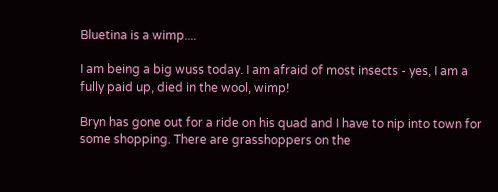Bluetina is a wimp....

I am being a big wuss today. I am afraid of most insects - yes, I am a fully paid up, died in the wool, wimp!

Bryn has gone out for a ride on his quad and I have to nip into town for some shopping. There are grasshoppers on the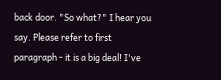back door. "So what?" I hear you say. Please refer to first paragraph - it is a big deal! I've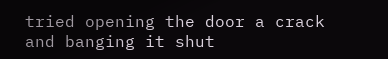tried opening the door a crack and banging it shut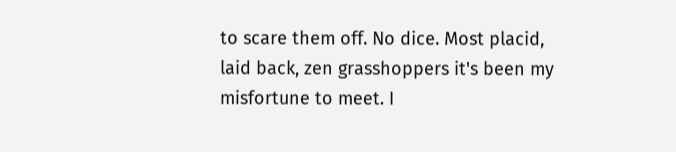to scare them off. No dice. Most placid, laid back, zen grasshoppers it's been my misfortune to meet. I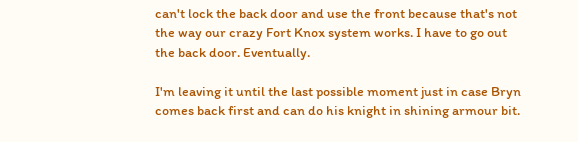can't lock the back door and use the front because that's not the way our crazy Fort Knox system works. I have to go out the back door. Eventually.

I'm leaving it until the last possible moment just in case Bryn comes back first and can do his knight in shining armour bit.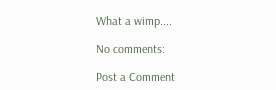What a wimp....

No comments:

Post a Comment